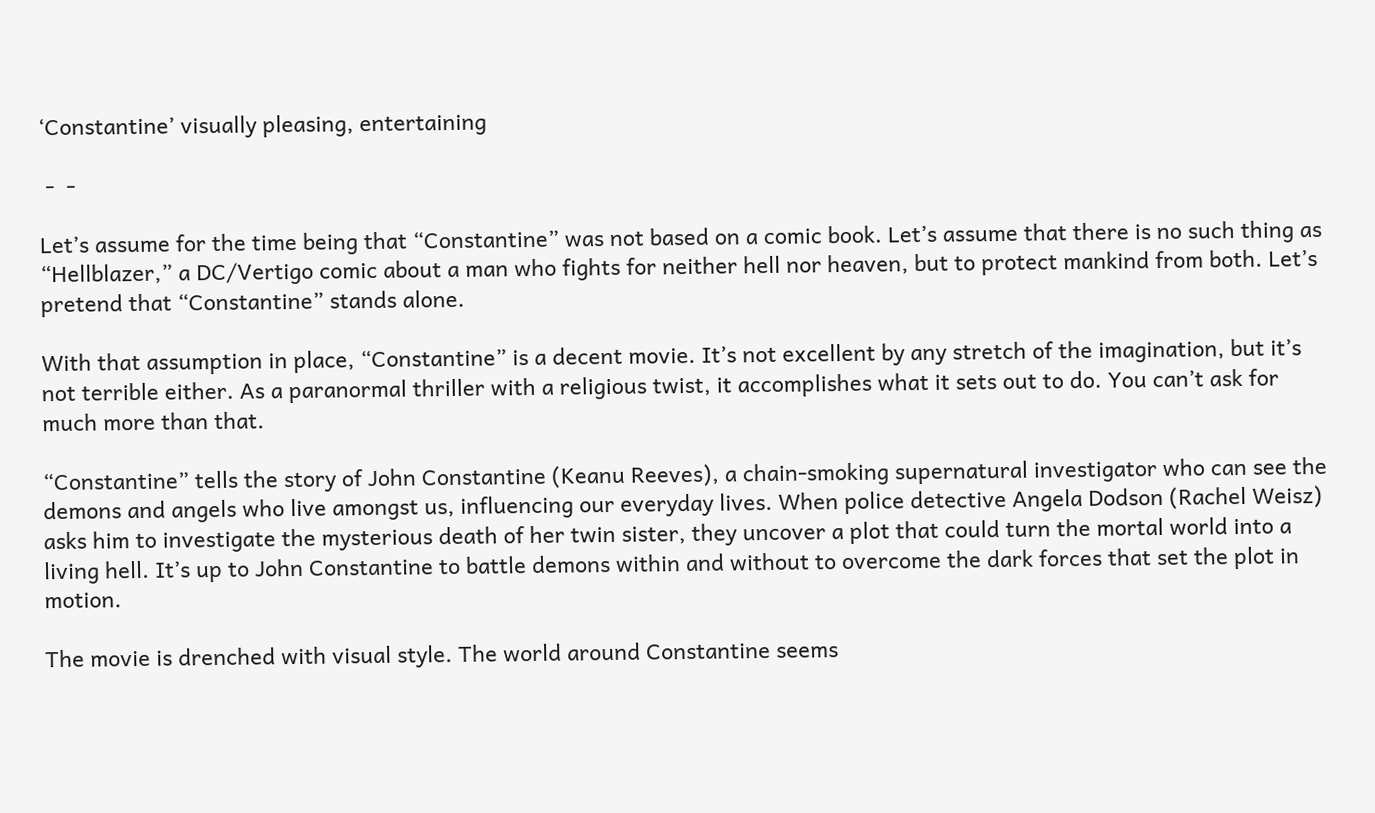‘Constantine’ visually pleasing, entertaining

 -  -

Let’s assume for the time being that “Constantine” was not based on a comic book. Let’s assume that there is no such thing as “Hellblazer,” a DC/Vertigo comic about a man who fights for neither hell nor heaven, but to protect mankind from both. Let’s pretend that “Constantine” stands alone.

With that assumption in place, “Constantine” is a decent movie. It’s not excellent by any stretch of the imagination, but it’s not terrible either. As a paranormal thriller with a religious twist, it accomplishes what it sets out to do. You can’t ask for much more than that.

“Constantine” tells the story of John Constantine (Keanu Reeves), a chain-smoking supernatural investigator who can see the demons and angels who live amongst us, influencing our everyday lives. When police detective Angela Dodson (Rachel Weisz) asks him to investigate the mysterious death of her twin sister, they uncover a plot that could turn the mortal world into a living hell. It’s up to John Constantine to battle demons within and without to overcome the dark forces that set the plot in motion.

The movie is drenched with visual style. The world around Constantine seems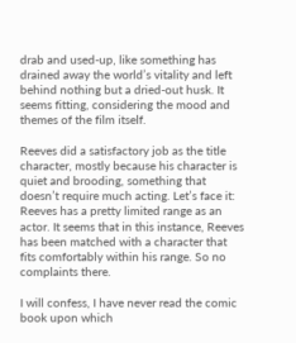drab and used-up, like something has drained away the world’s vitality and left behind nothing but a dried-out husk. It seems fitting, considering the mood and themes of the film itself.

Reeves did a satisfactory job as the title character, mostly because his character is quiet and brooding, something that doesn’t require much acting. Let’s face it: Reeves has a pretty limited range as an actor. It seems that in this instance, Reeves has been matched with a character that fits comfortably within his range. So no complaints there.

I will confess, I have never read the comic book upon which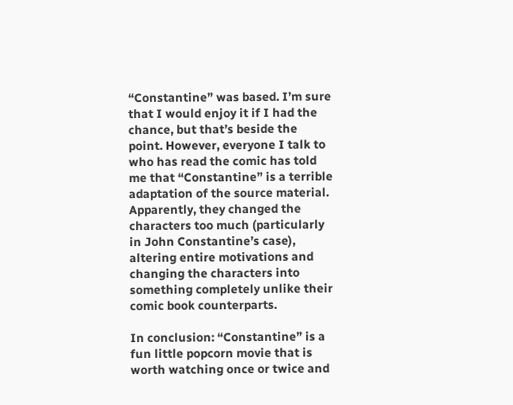“Constantine” was based. I’m sure that I would enjoy it if I had the chance, but that’s beside the point. However, everyone I talk to who has read the comic has told me that “Constantine” is a terrible adaptation of the source material. Apparently, they changed the characters too much (particularly in John Constantine’s case), altering entire motivations and changing the characters into something completely unlike their comic book counterparts.

In conclusion: “Constantine” is a fun little popcorn movie that is worth watching once or twice and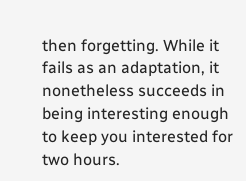then forgetting. While it fails as an adaptation, it nonetheless succeeds in being interesting enough to keep you interested for two hours.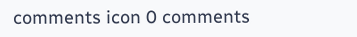comments icon 0 comments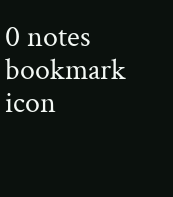0 notes
bookmark icon